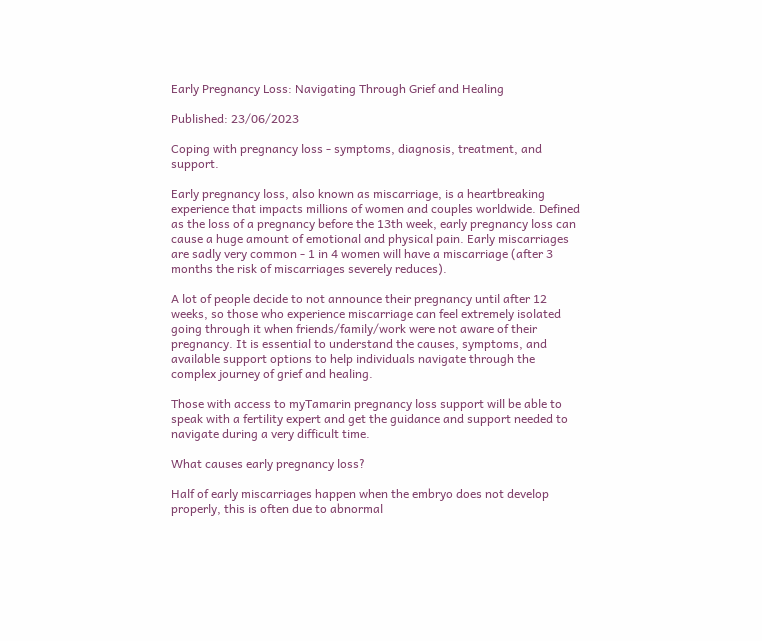Early Pregnancy Loss: Navigating Through Grief and Healing

Published: 23/06/2023

Coping with pregnancy loss - symptoms, diagnosis, treatment, and support.

Early pregnancy loss, also known as miscarriage, is a heartbreaking experience that impacts millions of women and couples worldwide. Defined as the loss of a pregnancy before the 13th week, early pregnancy loss can cause a huge amount of emotional and physical pain. Early miscarriages are sadly very common - 1 in 4 women will have a miscarriage (after 3 months the risk of miscarriages severely reduces).

A lot of people decide to not announce their pregnancy until after 12 weeks, so those who experience miscarriage can feel extremely isolated going through it when friends/family/work were not aware of their pregnancy. It is essential to understand the causes, symptoms, and available support options to help individuals navigate through the complex journey of grief and healing.

Those with access to myTamarin pregnancy loss support will be able to speak with a fertility expert and get the guidance and support needed to navigate during a very difficult time.

What causes early pregnancy loss?

Half of early miscarriages happen when the embryo does not develop properly, this is often due to abnormal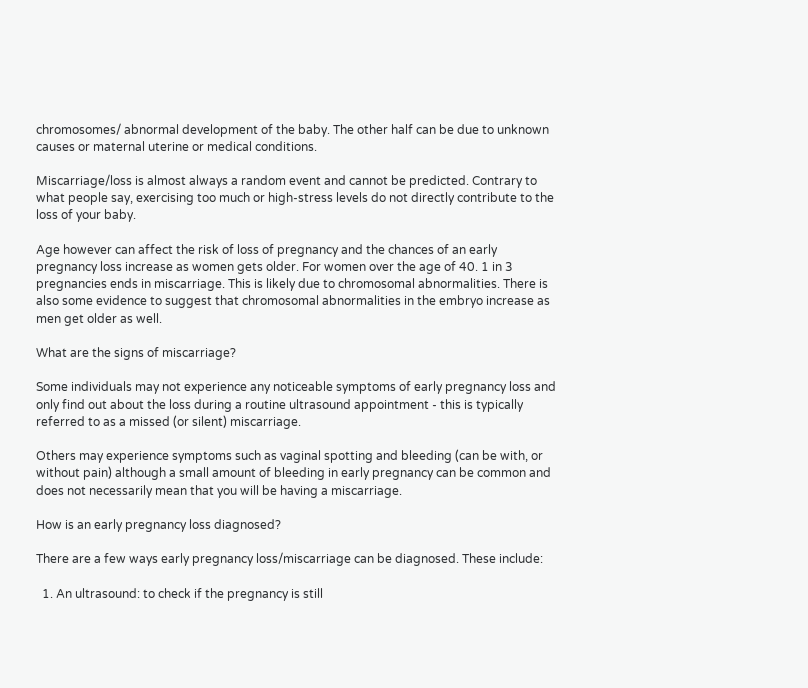chromosomes/ abnormal development of the baby. The other half can be due to unknown causes or maternal uterine or medical conditions.

Miscarriage/loss is almost always a random event and cannot be predicted. Contrary to what people say, exercising too much or high-stress levels do not directly contribute to the loss of your baby.

Age however can affect the risk of loss of pregnancy and the chances of an early pregnancy loss increase as women gets older. For women over the age of 40. 1 in 3 pregnancies ends in miscarriage. This is likely due to chromosomal abnormalities. There is also some evidence to suggest that chromosomal abnormalities in the embryo increase as men get older as well.

What are the signs of miscarriage?

Some individuals may not experience any noticeable symptoms of early pregnancy loss and only find out about the loss during a routine ultrasound appointment - this is typically referred to as a missed (or silent) miscarriage.

Others may experience symptoms such as vaginal spotting and bleeding (can be with, or without pain) although a small amount of bleeding in early pregnancy can be common and does not necessarily mean that you will be having a miscarriage.

How is an early pregnancy loss diagnosed?

There are a few ways early pregnancy loss/miscarriage can be diagnosed. These include:

  1. An ultrasound: to check if the pregnancy is still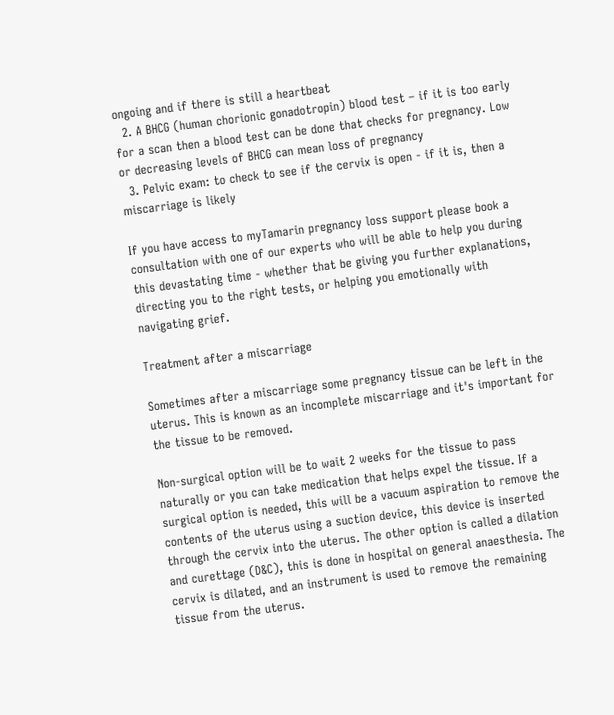ongoing and if there is still a heartbeat
  2. A BHCG (human chorionic gonadotropin) blood test – if it is too early for a scan then a blood test can be done that checks for pregnancy. Low or decreasing levels of BHCG can mean loss of pregnancy
  3. Pelvic exam: to check to see if the cervix is open - if it is, then a miscarriage is likely

If you have access to myTamarin pregnancy loss support please book a consultation with one of our experts who will be able to help you during this devastating time - whether that be giving you further explanations, directing you to the right tests, or helping you emotionally with navigating grief.

Treatment after a miscarriage

Sometimes after a miscarriage some pregnancy tissue can be left in the uterus. This is known as an incomplete miscarriage and it's important for the tissue to be removed.

Non-surgical option will be to wait 2 weeks for the tissue to pass naturally or you can take medication that helps expel the tissue. If a surgical option is needed, this will be a vacuum aspiration to remove the contents of the uterus using a suction device, this device is inserted through the cervix into the uterus. The other option is called a dilation and curettage (D&C), this is done in hospital on general anaesthesia. The cervix is dilated, and an instrument is used to remove the remaining tissue from the uterus.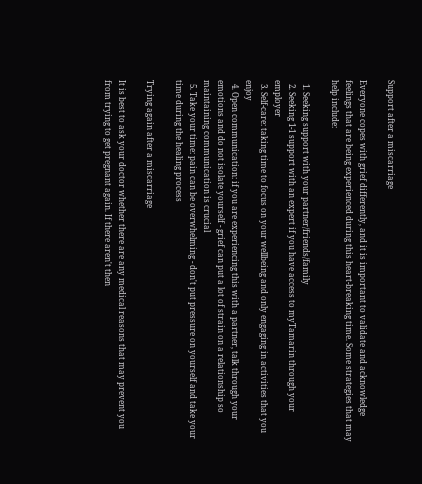Support after a miscarriage

Everyone copes with grief differently, and it is important to validate and acknowledge feelings that are being experienced during this heart-breaking time. Some strategies that may help include:

  1. Seeking support with your partner/friends/family
  2. Seeking 1-1 support with an expert if you have access to myTamarin through your employer
  3. Self-care: taking time to focus on your wellbeing and only engaging in activities that you enjoy
  4. Open communication: if you are experiencing this with a partner, talk through your emotions and do not isolate yourself - grief can put a lot of strain on a relationship so maintaining communication is crucial
  5. Take your time: pain can be overwhelming - don't put pressure on yourself and take your time during the healing process

Trying again after a miscarriage

It is best to ask your doctor whether there are any medical reasons that may prevent you from trying to get pregnant again. If there aren't then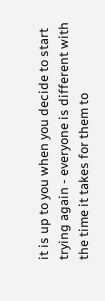it is up to you when you decide to start trying again - everyone is different with the time it takes for them to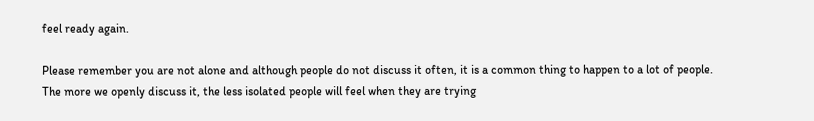feel ready again.

Please remember you are not alone and although people do not discuss it often, it is a common thing to happen to a lot of people. The more we openly discuss it, the less isolated people will feel when they are trying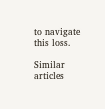to navigate this loss.

Similar articles